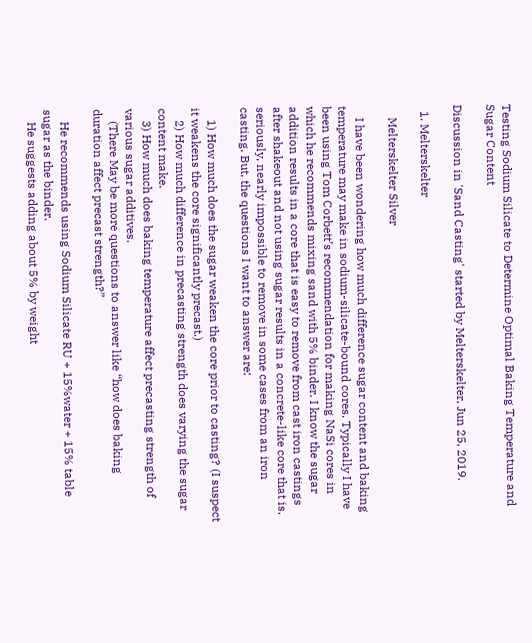Testing Sodium Silicate to Determine Optimal Baking Temperature and Sugar Content

Discussion in 'Sand Casting' started by Melterskelter, Jun 25, 2019.

  1. Melterskelter

    Melterskelter Silver

    I have been wondering how much difference sugar content and baking temperature may make in sodium-silicate-bound cores. Typically I have been using Tom Corbett’s recommendation for making NaSi cores in which he recommends mixing sand with 5% binder. I know the sugar addition results in a core that is easy to remove from cast iron castings after shakeout and not using sugar results in a concrete-like core that is, seriously, nearly impossible to remove in some cases from an iron casting. But, the questions I want to answer are:

    1) How much does the sugar weaken the core prior to casting? (I suspect it weakens the core significantly precast.)
    2) How much difference in precasting strength does varying the sugar content make.
    3) How much does baking temperature affect precasting strength of various sugar additives.
    (There May be more questions to answer like “how does baking duration affect precast strength?”

    He recommends using Sodium Silicate RU + 15%water + 15% table sugar as the binder.
    He suggests adding about 5% by weight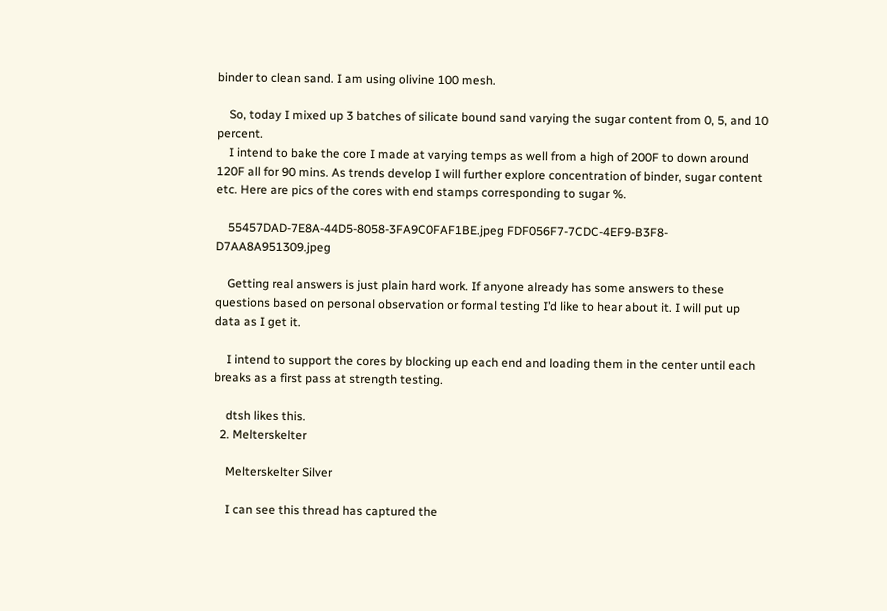binder to clean sand. I am using olivine 100 mesh.

    So, today I mixed up 3 batches of silicate bound sand varying the sugar content from 0, 5, and 10 percent.
    I intend to bake the core I made at varying temps as well from a high of 200F to down around 120F all for 90 mins. As trends develop I will further explore concentration of binder, sugar content etc. Here are pics of the cores with end stamps corresponding to sugar %.

    55457DAD-7E8A-44D5-8058-3FA9C0FAF1BE.jpeg FDF056F7-7CDC-4EF9-B3F8-D7AA8A951309.jpeg

    Getting real answers is just plain hard work. If anyone already has some answers to these questions based on personal observation or formal testing I’d like to hear about it. I will put up data as I get it.

    I intend to support the cores by blocking up each end and loading them in the center until each breaks as a first pass at strength testing.

    dtsh likes this.
  2. Melterskelter

    Melterskelter Silver

    I can see this thread has captured the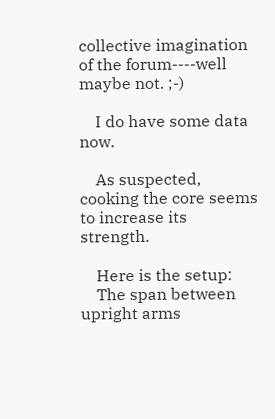collective imagination of the forum----well maybe not. ;-)

    I do have some data now.

    As suspected, cooking the core seems to increase its strength.

    Here is the setup:
    The span between upright arms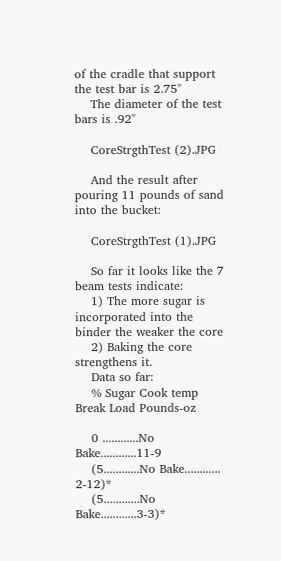of the cradle that support the test bar is 2.75"
    The diameter of the test bars is .92"

    CoreStrgthTest (2).JPG

    And the result after pouring 11 pounds of sand into the bucket:

    CoreStrgthTest (1).JPG

    So far it looks like the 7 beam tests indicate:
    1) The more sugar is incorporated into the binder the weaker the core
    2) Baking the core strengthens it.
    Data so far:
    % Sugar Cook temp Break Load Pounds-oz

    0 ............No Bake............11-9
    (5............No Bake............ 2-12)*
    (5............No Bake............3-3)*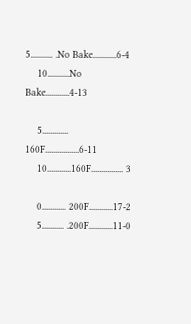5........... .No Bake............6-4
    10...........No Bake............4-13

    5............. 160F.................6-11
    10............160F................ 3

    0............ 200F............17-2
    5........... .200F............11-0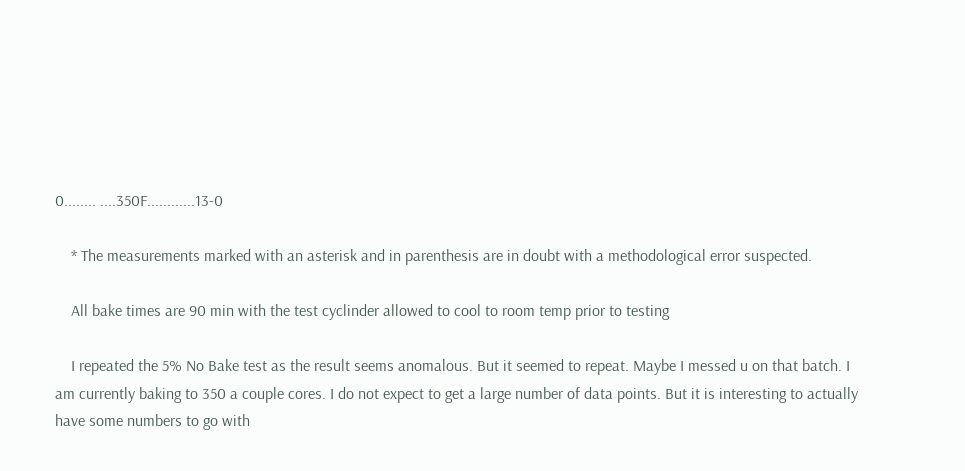0........ ....350F............13-0

    * The measurements marked with an asterisk and in parenthesis are in doubt with a methodological error suspected.

    All bake times are 90 min with the test cyclinder allowed to cool to room temp prior to testing

    I repeated the 5% No Bake test as the result seems anomalous. But it seemed to repeat. Maybe I messed u on that batch. I am currently baking to 350 a couple cores. I do not expect to get a large number of data points. But it is interesting to actually have some numbers to go with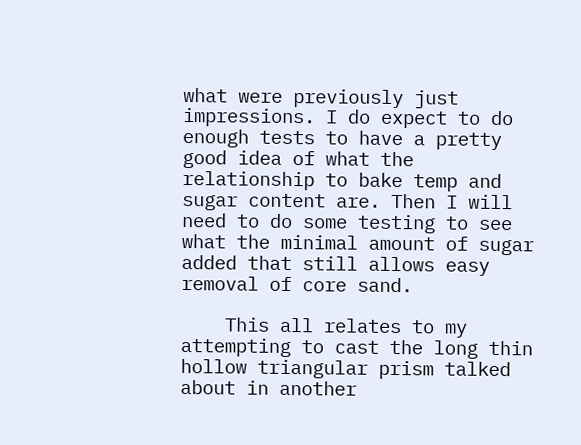what were previously just impressions. I do expect to do enough tests to have a pretty good idea of what the relationship to bake temp and sugar content are. Then I will need to do some testing to see what the minimal amount of sugar added that still allows easy removal of core sand.

    This all relates to my attempting to cast the long thin hollow triangular prism talked about in another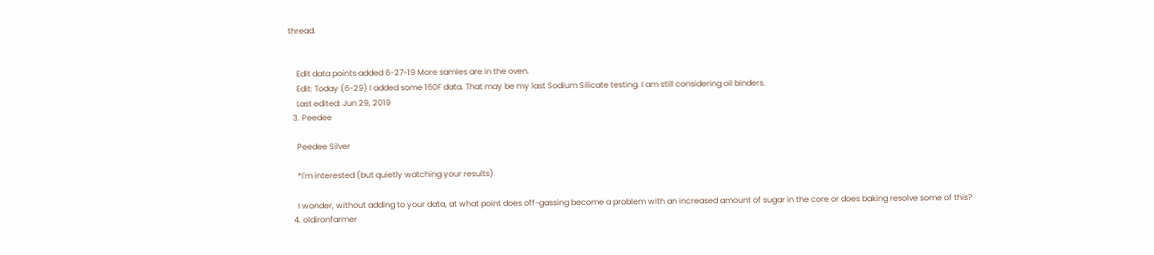thread.


    Edit data points added 6-27-19 More samles are in the oven.
    Edit: Today (6-29) I added some 160F data. That may be my last Sodium Silicate testing. I am still considering oil binders.
    Last edited: Jun 29, 2019
  3. Peedee

    Peedee Silver

    *I'm interested (but quietly watching your results)

    I wonder, without adding to your data, at what point does off-gassing become a problem with an increased amount of sugar in the core or does baking resolve some of this?
  4. oldironfarmer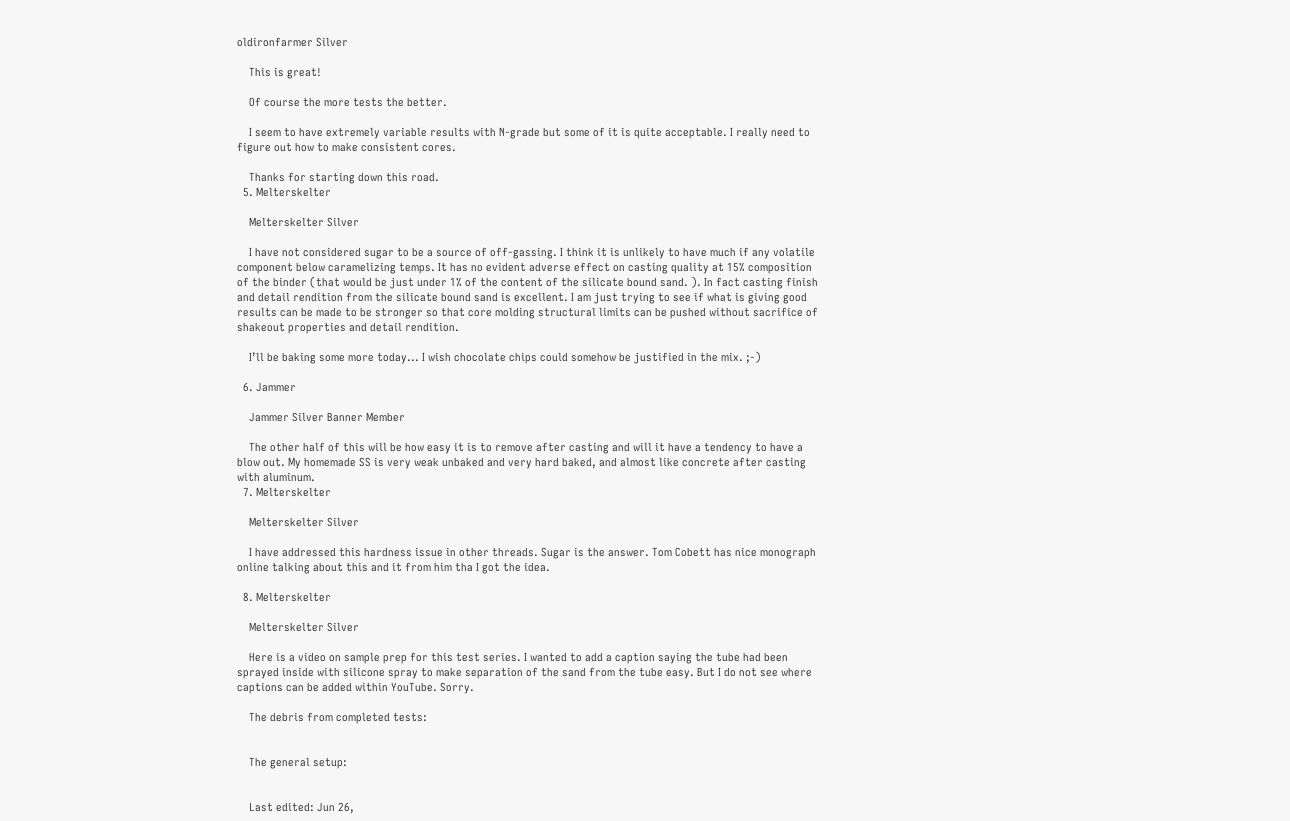oldironfarmer Silver

    This is great!

    Of course the more tests the better.

    I seem to have extremely variable results with N-grade but some of it is quite acceptable. I really need to figure out how to make consistent cores.

    Thanks for starting down this road.
  5. Melterskelter

    Melterskelter Silver

    I have not considered sugar to be a source of off-gassing. I think it is unlikely to have much if any volatile component below caramelizing temps. It has no evident adverse effect on casting quality at 15% composition of the binder (that would be just under 1% of the content of the silicate bound sand. ). In fact casting finish and detail rendition from the silicate bound sand is excellent. I am just trying to see if what is giving good results can be made to be stronger so that core molding structural limits can be pushed without sacrifice of shakeout properties and detail rendition.

    I’ll be baking some more today... I wish chocolate chips could somehow be justified in the mix. ;-)

  6. Jammer

    Jammer Silver Banner Member

    The other half of this will be how easy it is to remove after casting and will it have a tendency to have a blow out. My homemade SS is very weak unbaked and very hard baked, and almost like concrete after casting with aluminum.
  7. Melterskelter

    Melterskelter Silver

    I have addressed this hardness issue in other threads. Sugar is the answer. Tom Cobett has nice monograph online talking about this and it from him tha I got the idea.

  8. Melterskelter

    Melterskelter Silver

    Here is a video on sample prep for this test series. I wanted to add a caption saying the tube had been sprayed inside with silicone spray to make separation of the sand from the tube easy. But I do not see where captions can be added within YouTube. Sorry.

    The debris from completed tests:


    The general setup:


    Last edited: Jun 26,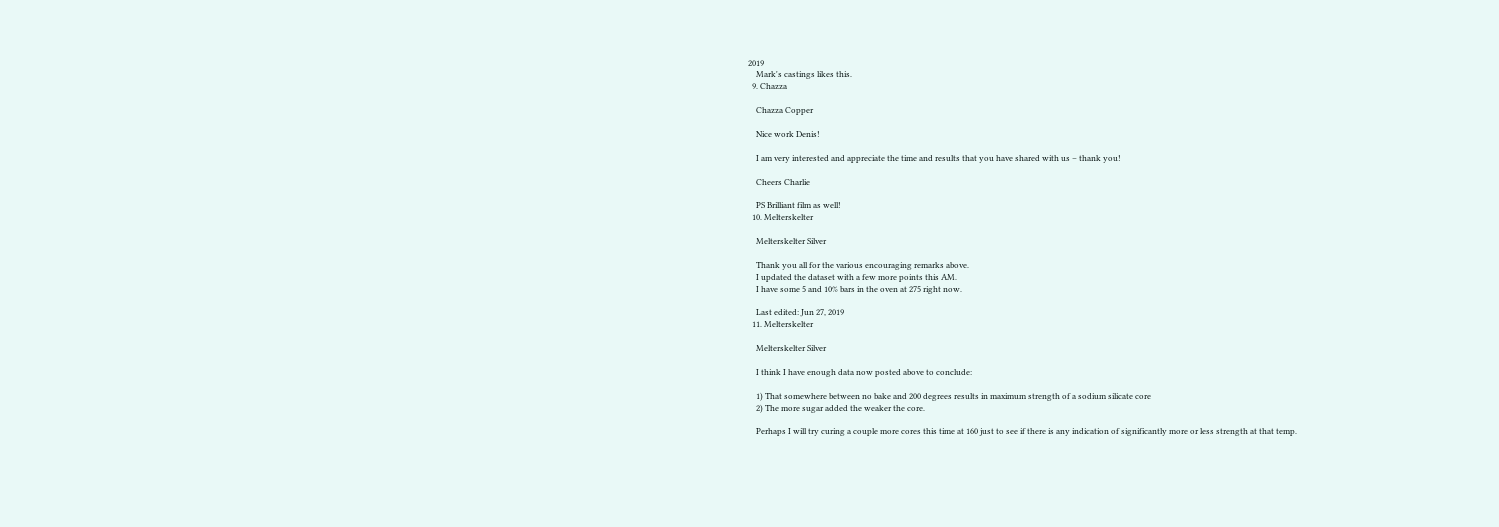2019
    Mark's castings likes this.
  9. Chazza

    Chazza Copper

    Nice work Denis!

    I am very interested and appreciate the time and results that you have shared with us – thank you!

    Cheers Charlie

    PS Brilliant film as well!
  10. Melterskelter

    Melterskelter Silver

    Thank you all for the various encouraging remarks above.
    I updated the dataset with a few more points this AM.
    I have some 5 and 10% bars in the oven at 275 right now.

    Last edited: Jun 27, 2019
  11. Melterskelter

    Melterskelter Silver

    I think I have enough data now posted above to conclude:

    1) That somewhere between no bake and 200 degrees results in maximum strength of a sodium silicate core
    2) The more sugar added the weaker the core.

    Perhaps I will try curing a couple more cores this time at 160 just to see if there is any indication of significantly more or less strength at that temp.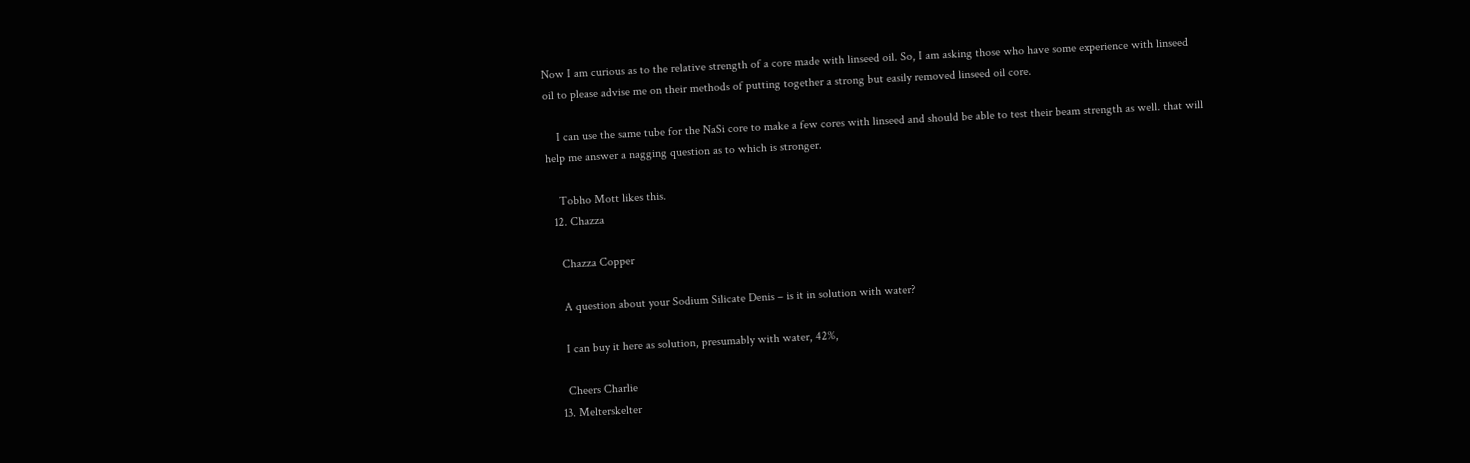Now I am curious as to the relative strength of a core made with linseed oil. So, I am asking those who have some experience with linseed oil to please advise me on their methods of putting together a strong but easily removed linseed oil core.

    I can use the same tube for the NaSi core to make a few cores with linseed and should be able to test their beam strength as well. that will help me answer a nagging question as to which is stronger.

    Tobho Mott likes this.
  12. Chazza

    Chazza Copper

    A question about your Sodium Silicate Denis – is it in solution with water?

    I can buy it here as solution, presumably with water, 42%,

    Cheers Charlie
  13. Melterskelter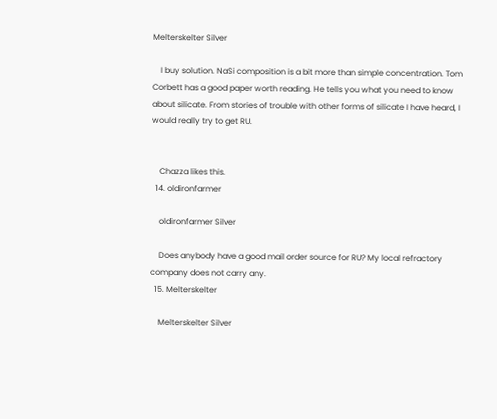Melterskelter Silver

    I buy solution. NaSi composition is a bit more than simple concentration. Tom Corbett has a good paper worth reading. He tells you what you need to know about silicate. From stories of trouble with other forms of silicate I have heard, I would really try to get RU.


    Chazza likes this.
  14. oldironfarmer

    oldironfarmer Silver

    Does anybody have a good mail order source for RU? My local refractory company does not carry any.
  15. Melterskelter

    Melterskelter Silver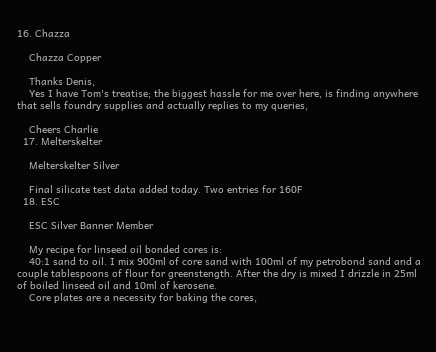16. Chazza

    Chazza Copper

    Thanks Denis,
    Yes I have Tom's treatise; the biggest hassle for me over here, is finding anywhere that sells foundry supplies and actually replies to my queries,

    Cheers Charlie
  17. Melterskelter

    Melterskelter Silver

    Final silicate test data added today. Two entries for 160F
  18. ESC

    ESC Silver Banner Member

    My recipe for linseed oil bonded cores is:
    40:1 sand to oil. I mix 900ml of core sand with 100ml of my petrobond sand and a couple tablespoons of flour for greenstength. After the dry is mixed I drizzle in 25ml of boiled linseed oil and 10ml of kerosene.
    Core plates are a necessity for baking the cores,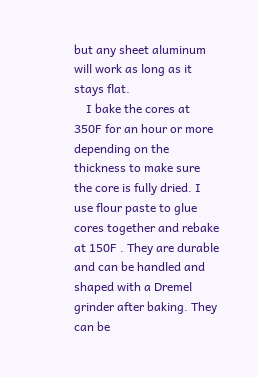but any sheet aluminum will work as long as it stays flat.
    I bake the cores at 350F for an hour or more depending on the thickness to make sure the core is fully dried. I use flour paste to glue cores together and rebake at 150F . They are durable and can be handled and shaped with a Dremel grinder after baking. They can be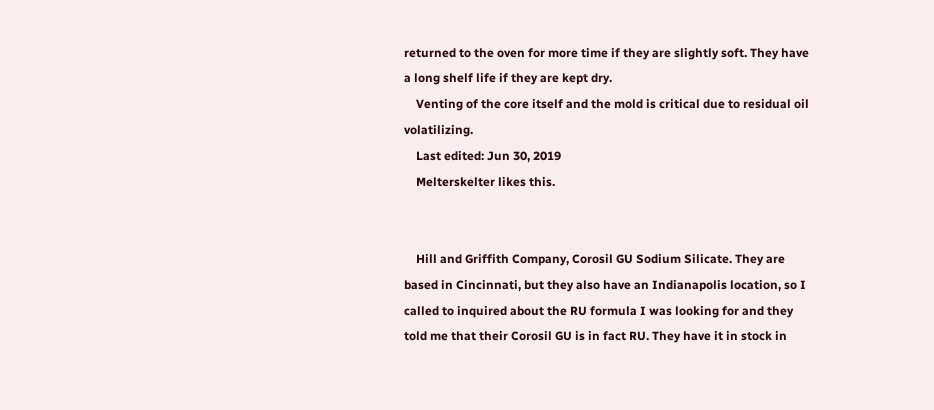returned to the oven for more time if they are slightly soft. They have a long shelf life if they are kept dry.
    Venting of the core itself and the mold is critical due to residual oil volatilizing.
    Last edited: Jun 30, 2019
    Melterskelter likes this.


    Hill and Griffith Company, Corosil GU Sodium Silicate. They are based in Cincinnati, but they also have an Indianapolis location, so I called to inquired about the RU formula I was looking for and they told me that their Corosil GU is in fact RU. They have it in stock in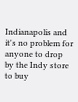Indianapolis and it's no problem for anyone to drop by the Indy store to buy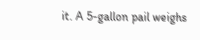it. A 5-gallon pail weighs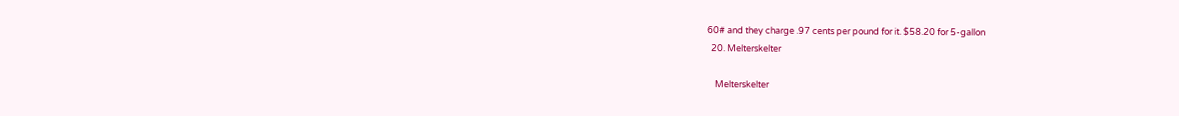60# and they charge .97 cents per pound for it. $58.20 for 5-gallon
  20. Melterskelter

    Melterskelter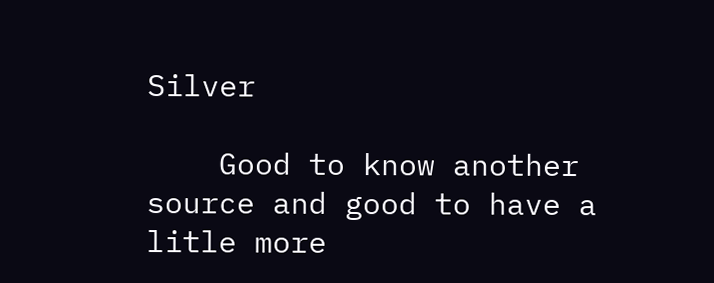Silver

    Good to know another source and good to have a litle more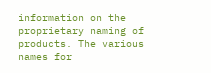information on the proprietary naming of products. The various names for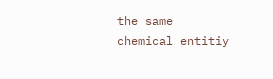the same chemical entitiy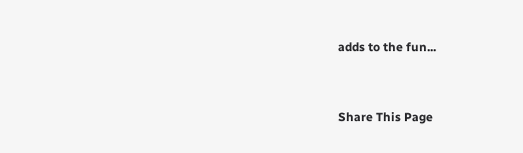adds to the fun...


Share This Page